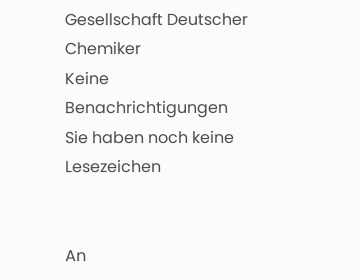Gesellschaft Deutscher Chemiker
Keine Benachrichtigungen
Sie haben noch keine Lesezeichen


An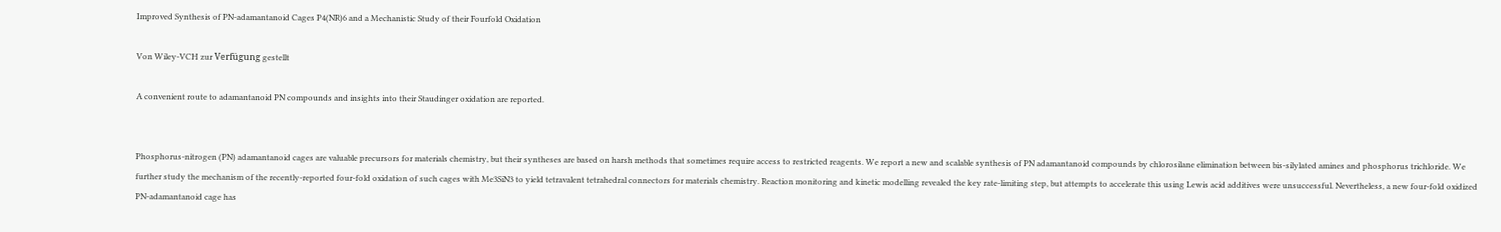Improved Synthesis of PN‐adamantanoid Cages P4(NR)6 and a Mechanistic Study of their Fourfold Oxidation

Von Wiley-VCH zur Verfügung gestellt

A convenient route to adamantanoid PN compounds and insights into their Staudinger oxidation are reported.


Phosphorus-nitrogen (PN) adamantanoid cages are valuable precursors for materials chemistry, but their syntheses are based on harsh methods that sometimes require access to restricted reagents. We report a new and scalable synthesis of PN adamantanoid compounds by chlorosilane elimination between bis-silylated amines and phosphorus trichloride. We further study the mechanism of the recently-reported four-fold oxidation of such cages with Me3SiN3 to yield tetravalent tetrahedral connectors for materials chemistry. Reaction monitoring and kinetic modelling revealed the key rate-limiting step, but attempts to accelerate this using Lewis acid additives were unsuccessful. Nevertheless, a new four-fold oxidized PN-adamantanoid cage has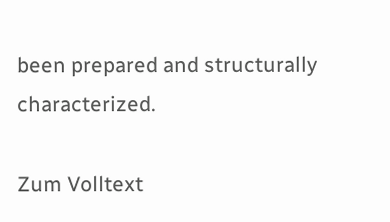been prepared and structurally characterized.

Zum Volltext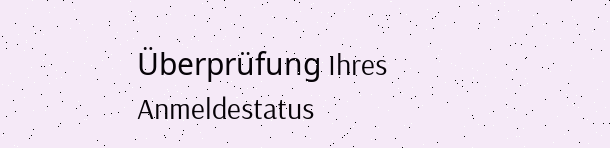Überprüfung Ihres Anmeldestatus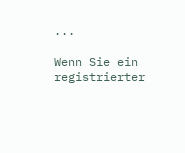...

Wenn Sie ein registrierter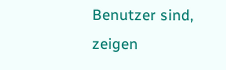Benutzer sind, zeigen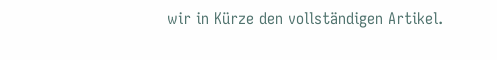wir in Kürze den vollständigen Artikel.